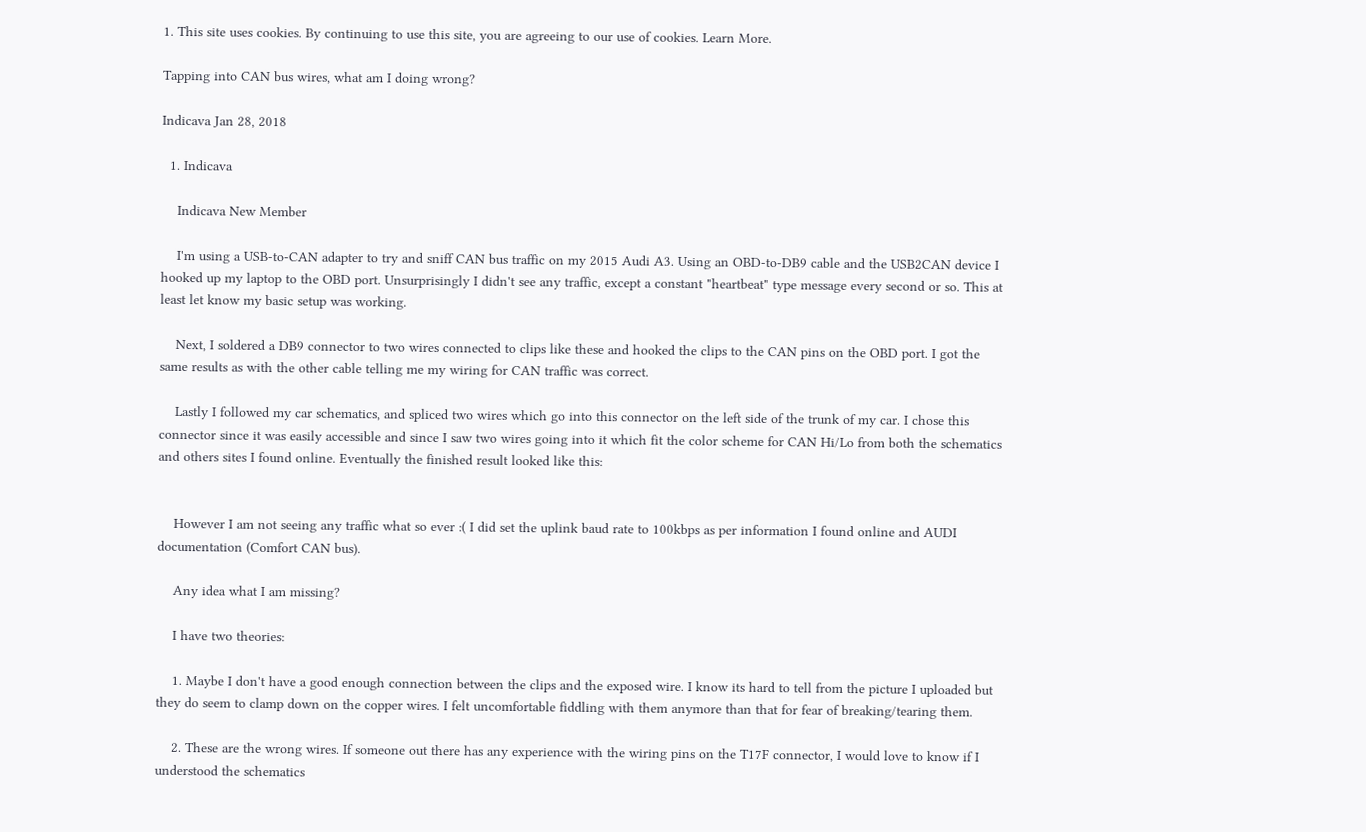1. This site uses cookies. By continuing to use this site, you are agreeing to our use of cookies. Learn More.

Tapping into CAN bus wires, what am I doing wrong?

Indicava Jan 28, 2018

  1. Indicava

    Indicava New Member

    I'm using a USB-to-CAN adapter to try and sniff CAN bus traffic on my 2015 Audi A3. Using an OBD-to-DB9 cable and the USB2CAN device I hooked up my laptop to the OBD port. Unsurprisingly I didn't see any traffic, except a constant "heartbeat" type message every second or so. This at least let know my basic setup was working.

    Next, I soldered a DB9 connector to two wires connected to clips like these and hooked the clips to the CAN pins on the OBD port. I got the same results as with the other cable telling me my wiring for CAN traffic was correct.

    Lastly I followed my car schematics, and spliced two wires which go into this connector on the left side of the trunk of my car. I chose this connector since it was easily accessible and since I saw two wires going into it which fit the color scheme for CAN Hi/Lo from both the schematics and others sites I found online. Eventually the finished result looked like this:


    However I am not seeing any traffic what so ever :( I did set the uplink baud rate to 100kbps as per information I found online and AUDI documentation (Comfort CAN bus).

    Any idea what I am missing?

    I have two theories:

    1. Maybe I don't have a good enough connection between the clips and the exposed wire. I know its hard to tell from the picture I uploaded but they do seem to clamp down on the copper wires. I felt uncomfortable fiddling with them anymore than that for fear of breaking/tearing them.

    2. These are the wrong wires. If someone out there has any experience with the wiring pins on the T17F connector, I would love to know if I understood the schematics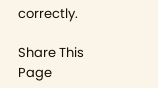correctly.

Share This Page